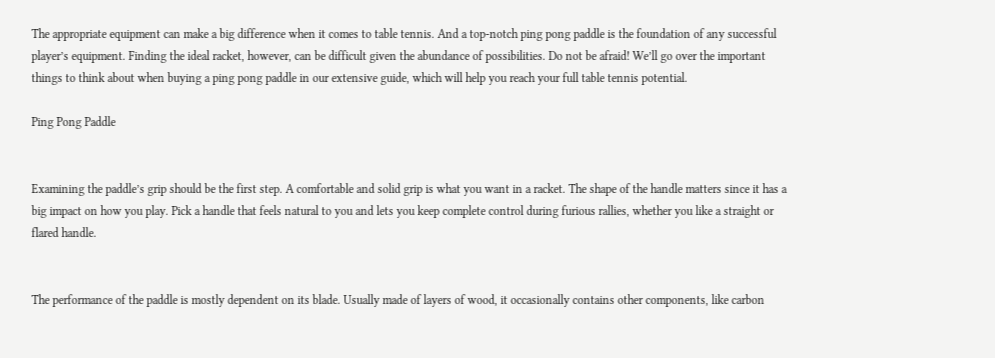The appropriate equipment can make a big difference when it comes to table tennis. And a top-notch ping pong paddle is the foundation of any successful player’s equipment. Finding the ideal racket, however, can be difficult given the abundance of possibilities. Do not be afraid! We’ll go over the important things to think about when buying a ping pong paddle in our extensive guide, which will help you reach your full table tennis potential.

Ping Pong Paddle


Examining the paddle’s grip should be the first step. A comfortable and solid grip is what you want in a racket. The shape of the handle matters since it has a big impact on how you play. Pick a handle that feels natural to you and lets you keep complete control during furious rallies, whether you like a straight or flared handle.


The performance of the paddle is mostly dependent on its blade. Usually made of layers of wood, it occasionally contains other components, like carbon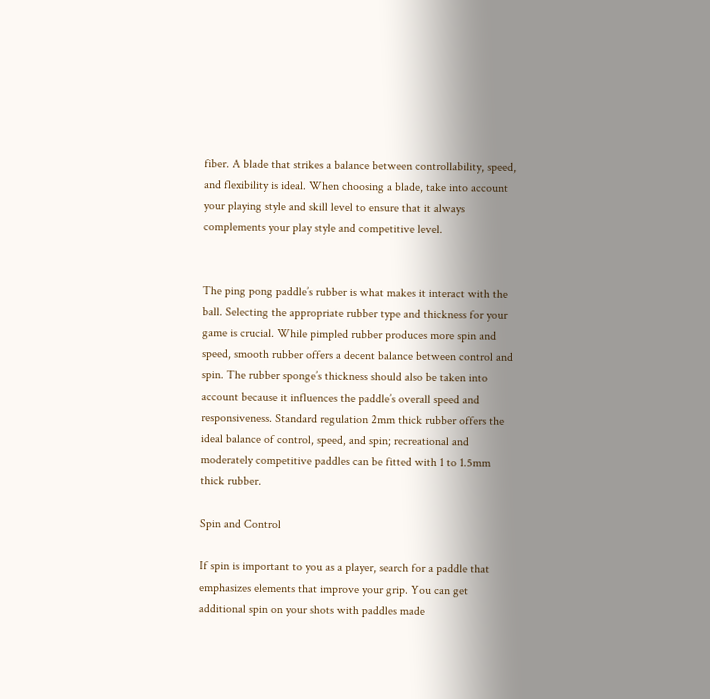fiber. A blade that strikes a balance between controllability, speed, and flexibility is ideal. When choosing a blade, take into account your playing style and skill level to ensure that it always complements your play style and competitive level.


The ping pong paddle’s rubber is what makes it interact with the ball. Selecting the appropriate rubber type and thickness for your game is crucial. While pimpled rubber produces more spin and speed, smooth rubber offers a decent balance between control and spin. The rubber sponge’s thickness should also be taken into account because it influences the paddle’s overall speed and responsiveness. Standard regulation 2mm thick rubber offers the ideal balance of control, speed, and spin; recreational and moderately competitive paddles can be fitted with 1 to 1.5mm thick rubber.

Spin and Control

If spin is important to you as a player, search for a paddle that emphasizes elements that improve your grip. You can get additional spin on your shots with paddles made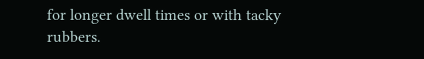for longer dwell times or with tacky rubbers.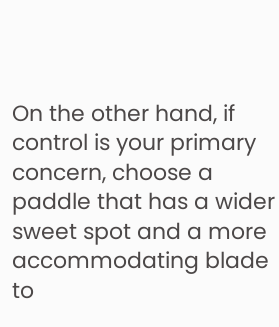On the other hand, if control is your primary concern, choose a paddle that has a wider sweet spot and a more accommodating blade to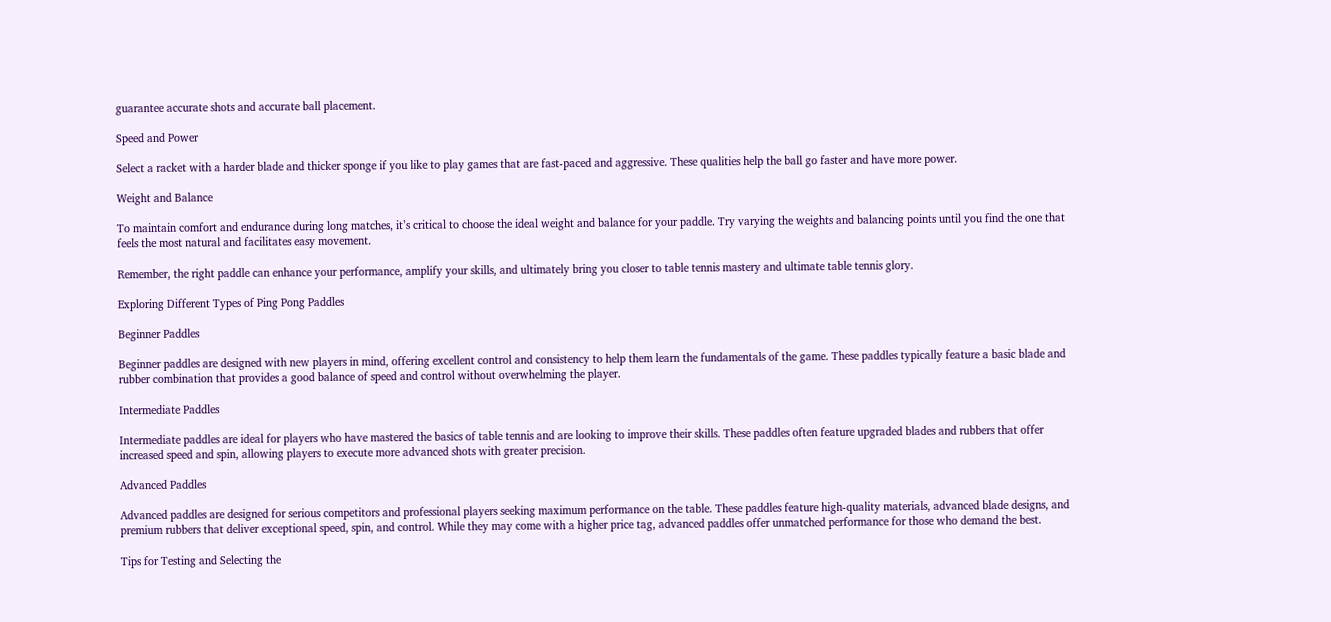guarantee accurate shots and accurate ball placement.

Speed and Power

Select a racket with a harder blade and thicker sponge if you like to play games that are fast-paced and aggressive. These qualities help the ball go faster and have more power.

Weight and Balance

To maintain comfort and endurance during long matches, it’s critical to choose the ideal weight and balance for your paddle. Try varying the weights and balancing points until you find the one that feels the most natural and facilitates easy movement.

Remember, the right paddle can enhance your performance, amplify your skills, and ultimately bring you closer to table tennis mastery and ultimate table tennis glory.

Exploring Different Types of Ping Pong Paddles

Beginner Paddles

Beginner paddles are designed with new players in mind, offering excellent control and consistency to help them learn the fundamentals of the game. These paddles typically feature a basic blade and rubber combination that provides a good balance of speed and control without overwhelming the player.

Intermediate Paddles

Intermediate paddles are ideal for players who have mastered the basics of table tennis and are looking to improve their skills. These paddles often feature upgraded blades and rubbers that offer increased speed and spin, allowing players to execute more advanced shots with greater precision.

Advanced Paddles

Advanced paddles are designed for serious competitors and professional players seeking maximum performance on the table. These paddles feature high-quality materials, advanced blade designs, and premium rubbers that deliver exceptional speed, spin, and control. While they may come with a higher price tag, advanced paddles offer unmatched performance for those who demand the best.

Tips for Testing and Selecting the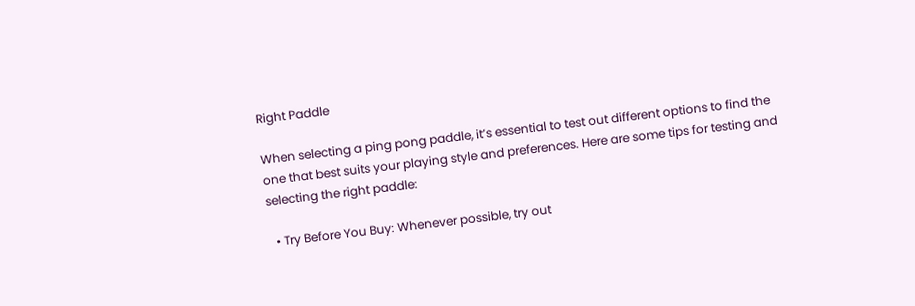Right Paddle

When selecting a ping pong paddle, it’s essential to test out different options to find the one that best suits your playing style and preferences. Here are some tips for testing and selecting the right paddle:

  • Try Before You Buy: Whenever possible, try out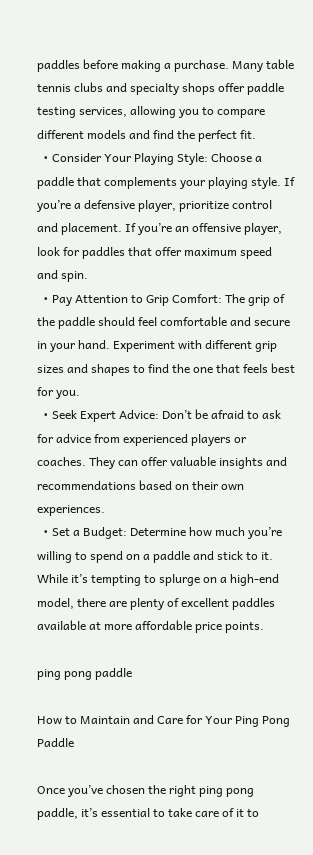paddles before making a purchase. Many table tennis clubs and specialty shops offer paddle testing services, allowing you to compare different models and find the perfect fit.
  • Consider Your Playing Style: Choose a paddle that complements your playing style. If you’re a defensive player, prioritize control and placement. If you’re an offensive player, look for paddles that offer maximum speed and spin.
  • Pay Attention to Grip Comfort: The grip of the paddle should feel comfortable and secure in your hand. Experiment with different grip sizes and shapes to find the one that feels best for you.
  • Seek Expert Advice: Don’t be afraid to ask for advice from experienced players or coaches. They can offer valuable insights and recommendations based on their own experiences.
  • Set a Budget: Determine how much you’re willing to spend on a paddle and stick to it. While it’s tempting to splurge on a high-end model, there are plenty of excellent paddles available at more affordable price points.

ping pong paddle

How to Maintain and Care for Your Ping Pong Paddle

Once you’ve chosen the right ping pong paddle, it’s essential to take care of it to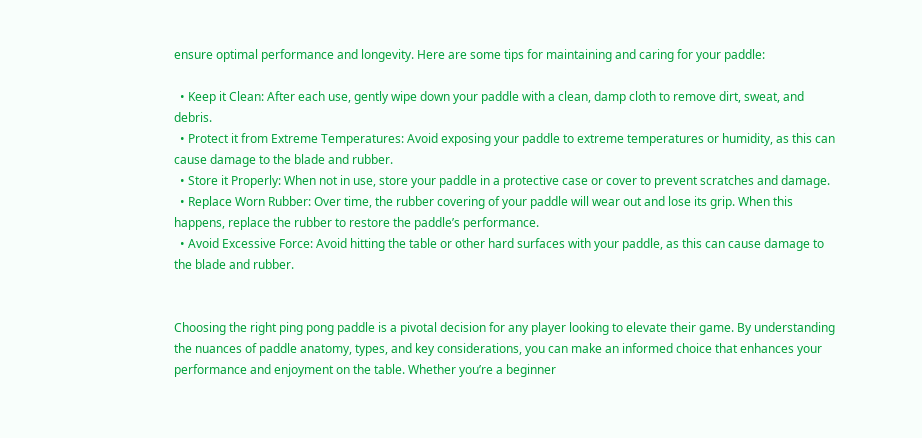ensure optimal performance and longevity. Here are some tips for maintaining and caring for your paddle:

  • Keep it Clean: After each use, gently wipe down your paddle with a clean, damp cloth to remove dirt, sweat, and debris.
  • Protect it from Extreme Temperatures: Avoid exposing your paddle to extreme temperatures or humidity, as this can cause damage to the blade and rubber.
  • Store it Properly: When not in use, store your paddle in a protective case or cover to prevent scratches and damage.
  • Replace Worn Rubber: Over time, the rubber covering of your paddle will wear out and lose its grip. When this happens, replace the rubber to restore the paddle’s performance.
  • Avoid Excessive Force: Avoid hitting the table or other hard surfaces with your paddle, as this can cause damage to the blade and rubber.


Choosing the right ping pong paddle is a pivotal decision for any player looking to elevate their game. By understanding the nuances of paddle anatomy, types, and key considerations, you can make an informed choice that enhances your performance and enjoyment on the table. Whether you’re a beginner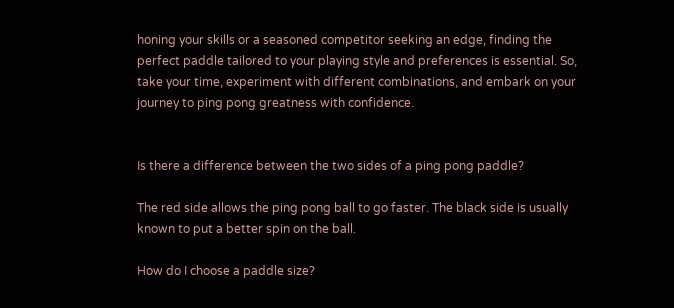honing your skills or a seasoned competitor seeking an edge, finding the perfect paddle tailored to your playing style and preferences is essential. So, take your time, experiment with different combinations, and embark on your journey to ping pong greatness with confidence.


Is there a difference between the two sides of a ping pong paddle?

The red side allows the ping pong ball to go faster. The black side is usually known to put a better spin on the ball.

How do I choose a paddle size?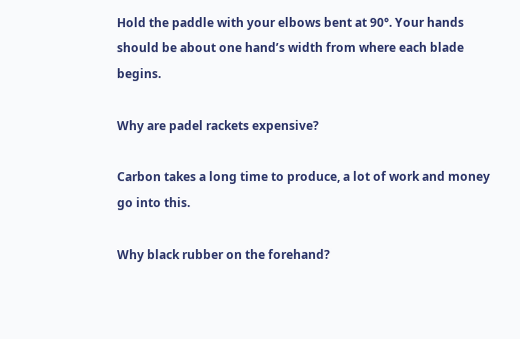Hold the paddle with your elbows bent at 90°. Your hands should be about one hand’s width from where each blade begins.

Why are padel rackets expensive?

Carbon takes a long time to produce, a lot of work and money go into this.

Why black rubber on the forehand?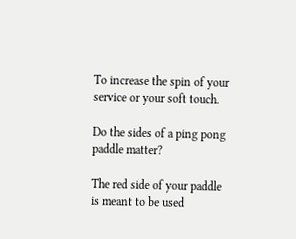To increase the spin of your service or your soft touch.

Do the sides of a ping pong paddle matter?

The red side of your paddle is meant to be used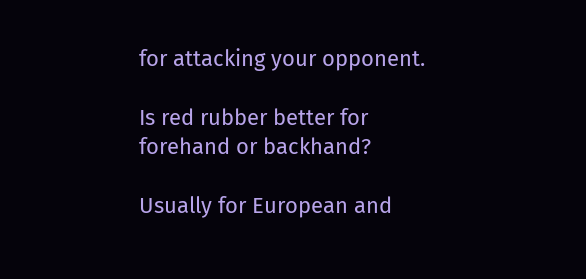for attacking your opponent.

Is red rubber better for forehand or backhand?

Usually for European and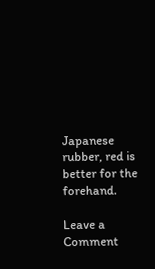Japanese rubber, red is better for the forehand.

Leave a Comment